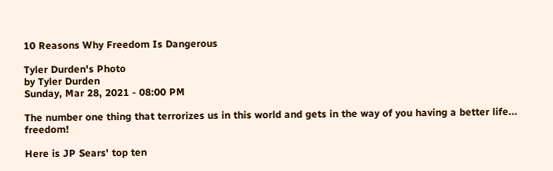10 Reasons Why Freedom Is Dangerous

Tyler Durden's Photo
by Tyler Durden
Sunday, Mar 28, 2021 - 08:00 PM

The number one thing that terrorizes us in this world and gets in the way of you having a better life... freedom!

Here is JP Sears' top ten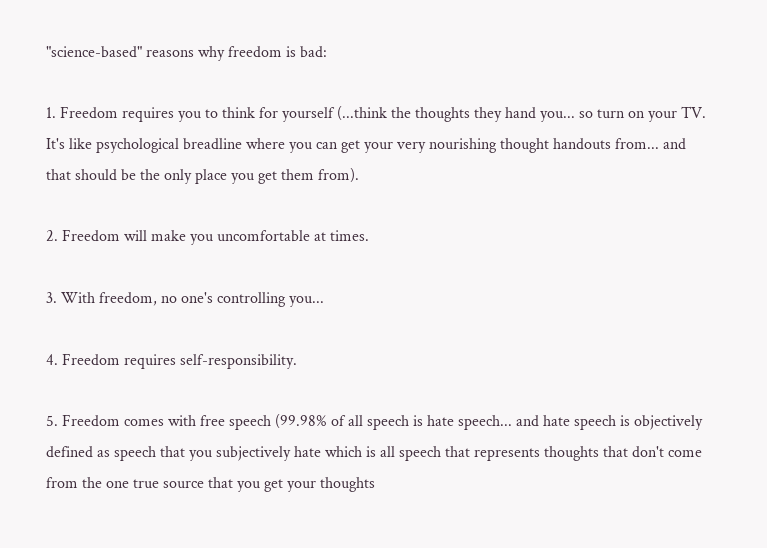"science-based" reasons why freedom is bad:

1. Freedom requires you to think for yourself (...think the thoughts they hand you... so turn on your TV. It's like psychological breadline where you can get your very nourishing thought handouts from... and that should be the only place you get them from).

2. Freedom will make you uncomfortable at times.

3. With freedom, no one's controlling you...

4. Freedom requires self-responsibility.

5. Freedom comes with free speech (99.98% of all speech is hate speech... and hate speech is objectively defined as speech that you subjectively hate which is all speech that represents thoughts that don't come from the one true source that you get your thoughts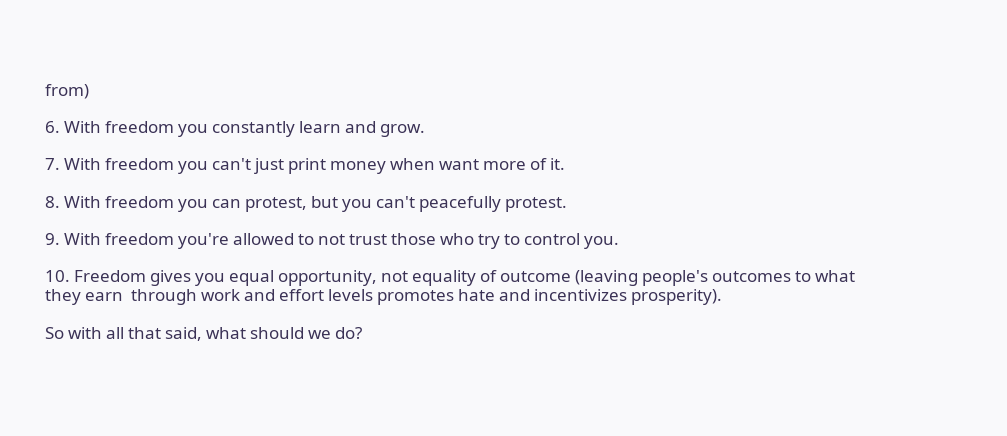from)

6. With freedom you constantly learn and grow.

7. With freedom you can't just print money when want more of it.

8. With freedom you can protest, but you can't peacefully protest.

9. With freedom you're allowed to not trust those who try to control you.

10. Freedom gives you equal opportunity, not equality of outcome (leaving people's outcomes to what they earn  through work and effort levels promotes hate and incentivizes prosperity).

So with all that said, what should we do?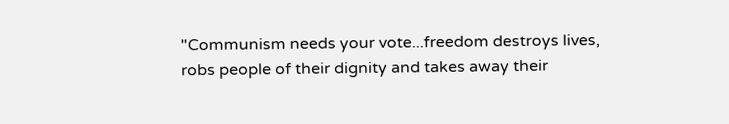"Communism needs your vote...freedom destroys lives, robs people of their dignity and takes away their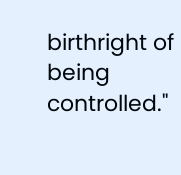birthright of being controlled."